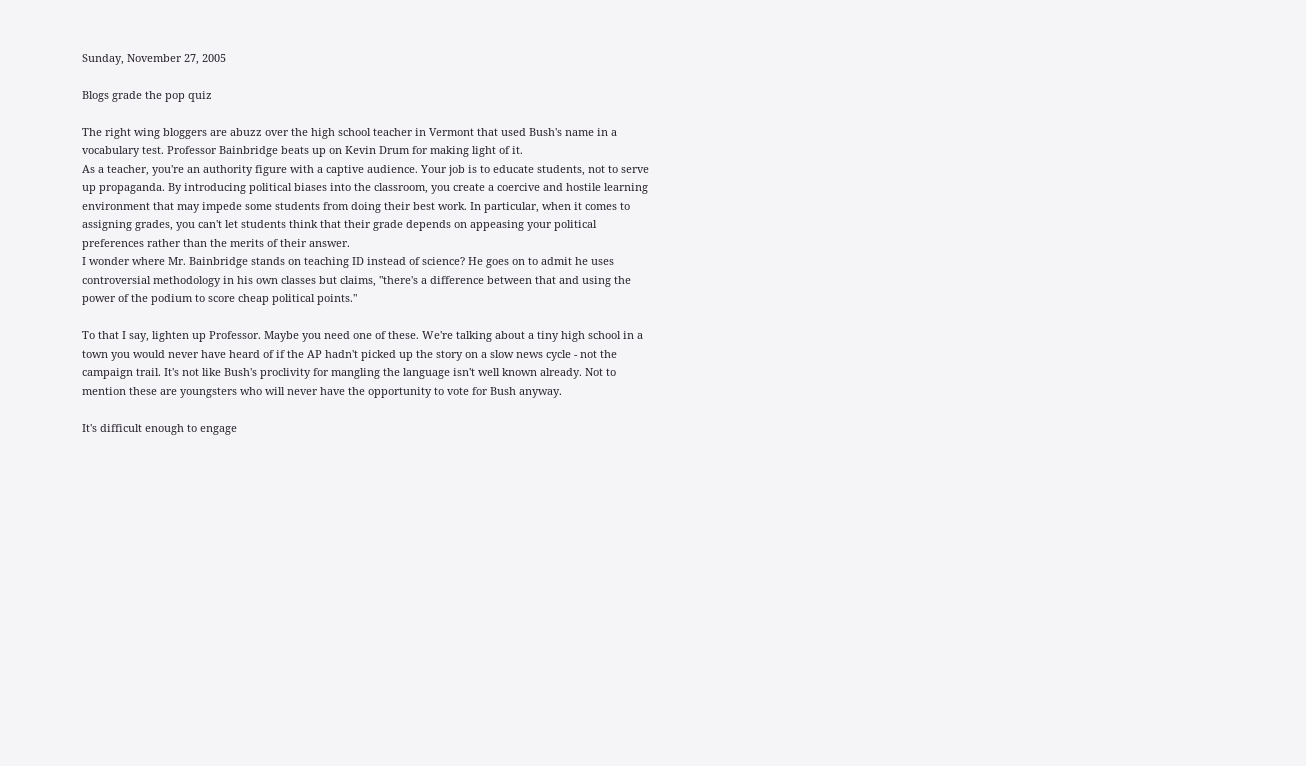Sunday, November 27, 2005

Blogs grade the pop quiz

The right wing bloggers are abuzz over the high school teacher in Vermont that used Bush's name in a vocabulary test. Professor Bainbridge beats up on Kevin Drum for making light of it.
As a teacher, you're an authority figure with a captive audience. Your job is to educate students, not to serve up propaganda. By introducing political biases into the classroom, you create a coercive and hostile learning environment that may impede some students from doing their best work. In particular, when it comes to assigning grades, you can't let students think that their grade depends on appeasing your political preferences rather than the merits of their answer.
I wonder where Mr. Bainbridge stands on teaching ID instead of science? He goes on to admit he uses controversial methodology in his own classes but claims, "there's a difference between that and using the power of the podium to score cheap political points."

To that I say, lighten up Professor. Maybe you need one of these. We're talking about a tiny high school in a town you would never have heard of if the AP hadn't picked up the story on a slow news cycle - not the campaign trail. It's not like Bush's proclivity for mangling the language isn't well known already. Not to mention these are youngsters who will never have the opportunity to vote for Bush anyway.

It's difficult enough to engage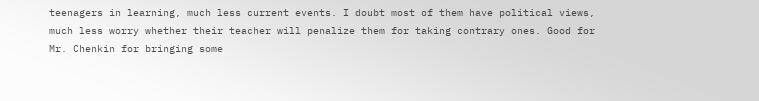teenagers in learning, much less current events. I doubt most of them have political views, much less worry whether their teacher will penalize them for taking contrary ones. Good for Mr. Chenkin for bringing some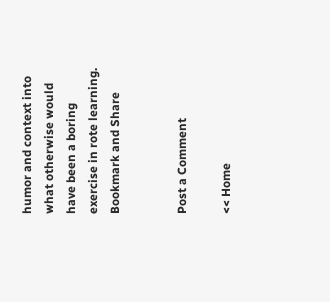humor and context into what otherwise would have been a boring exercise in rote learning.
Bookmark and Share


Post a Comment

<< Home